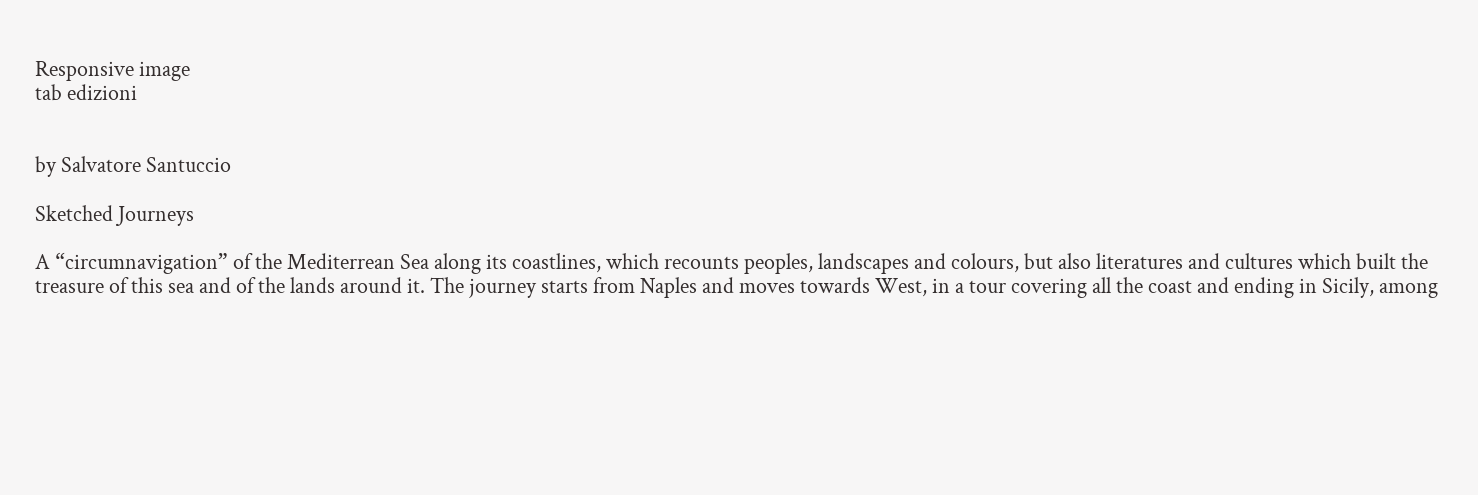Responsive image
tab edizioni


by Salvatore Santuccio

Sketched Journeys

A “circumnavigation” of the Mediterrean Sea along its coastlines, which recounts peoples, landscapes and colours, but also literatures and cultures which built the treasure of this sea and of the lands around it. The journey starts from Naples and moves towards West, in a tour covering all the coast and ending in Sicily, among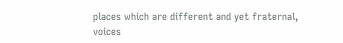places which are different and yet fraternal, voices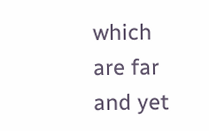which are far and yet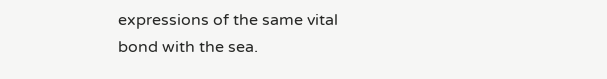expressions of the same vital bond with the sea.